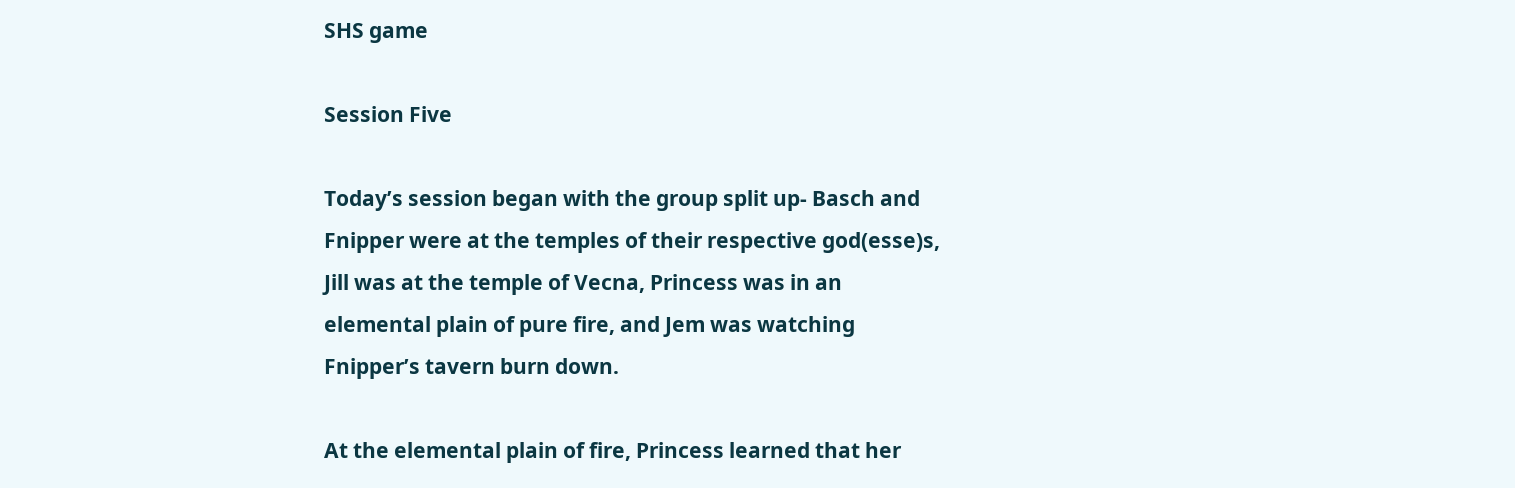SHS game

Session Five

Today’s session began with the group split up- Basch and Fnipper were at the temples of their respective god(esse)s, Jill was at the temple of Vecna, Princess was in an elemental plain of pure fire, and Jem was watching Fnipper’s tavern burn down.

At the elemental plain of fire, Princess learned that her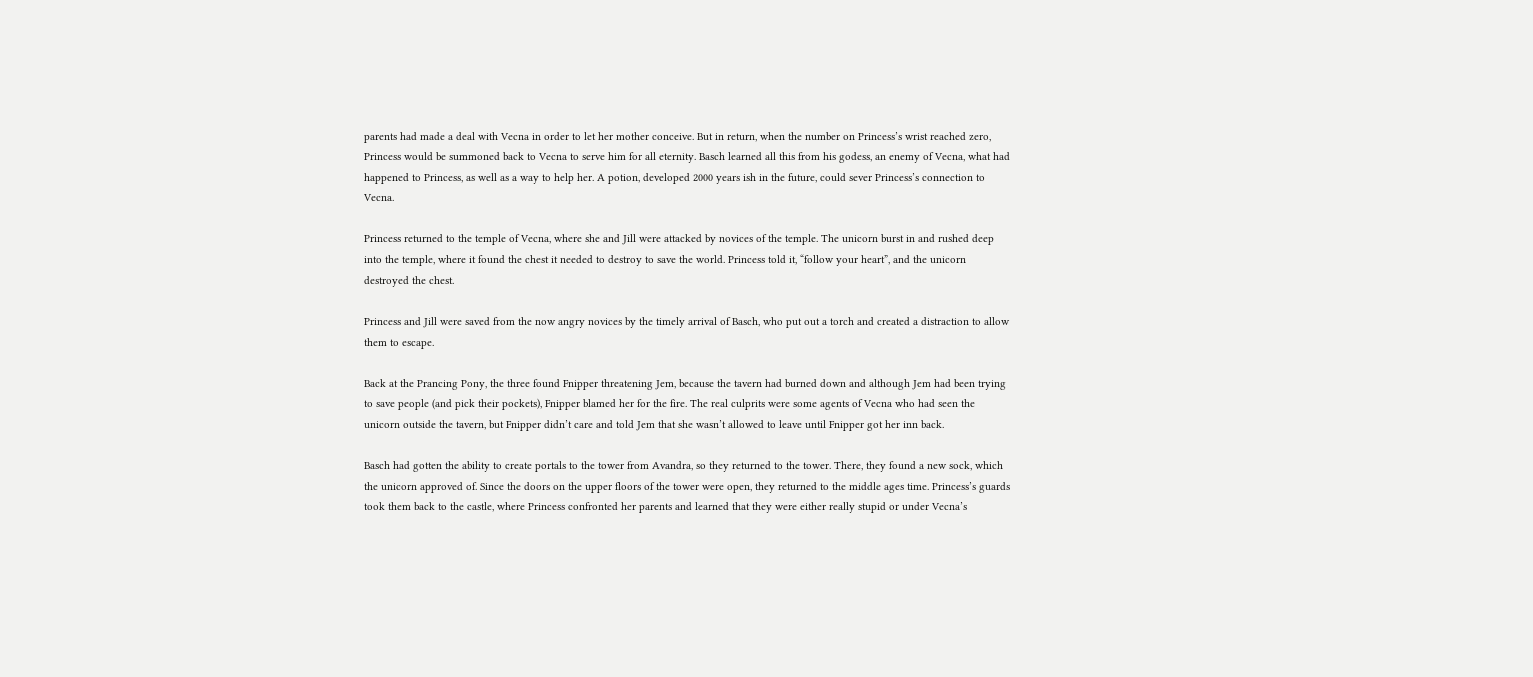parents had made a deal with Vecna in order to let her mother conceive. But in return, when the number on Princess’s wrist reached zero, Princess would be summoned back to Vecna to serve him for all eternity. Basch learned all this from his godess, an enemy of Vecna, what had happened to Princess, as well as a way to help her. A potion, developed 2000 years ish in the future, could sever Princess’s connection to Vecna.

Princess returned to the temple of Vecna, where she and Jill were attacked by novices of the temple. The unicorn burst in and rushed deep into the temple, where it found the chest it needed to destroy to save the world. Princess told it, “follow your heart”, and the unicorn destroyed the chest.

Princess and Jill were saved from the now angry novices by the timely arrival of Basch, who put out a torch and created a distraction to allow them to escape.

Back at the Prancing Pony, the three found Fnipper threatening Jem, because the tavern had burned down and although Jem had been trying to save people (and pick their pockets), Fnipper blamed her for the fire. The real culprits were some agents of Vecna who had seen the unicorn outside the tavern, but Fnipper didn’t care and told Jem that she wasn’t allowed to leave until Fnipper got her inn back.

Basch had gotten the ability to create portals to the tower from Avandra, so they returned to the tower. There, they found a new sock, which the unicorn approved of. Since the doors on the upper floors of the tower were open, they returned to the middle ages time. Princess’s guards took them back to the castle, where Princess confronted her parents and learned that they were either really stupid or under Vecna’s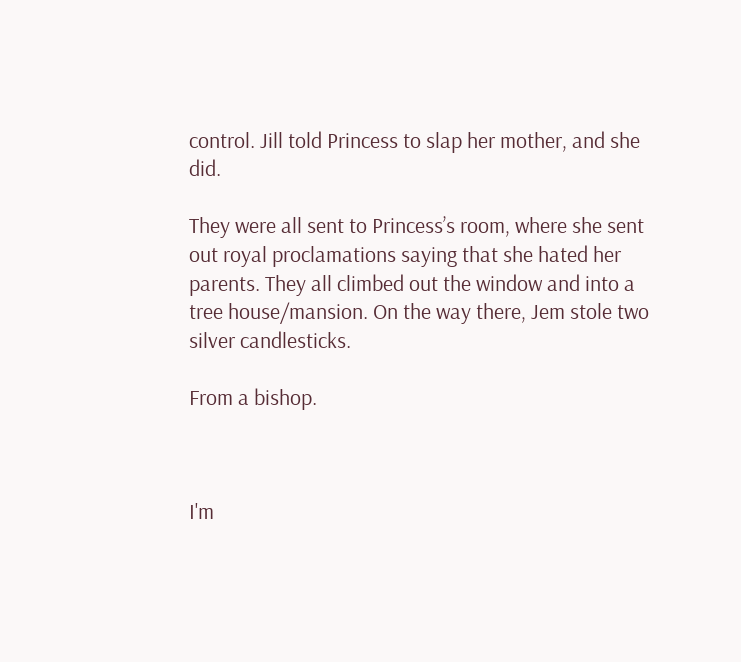control. Jill told Princess to slap her mother, and she did.

They were all sent to Princess’s room, where she sent out royal proclamations saying that she hated her parents. They all climbed out the window and into a tree house/mansion. On the way there, Jem stole two silver candlesticks.

From a bishop.



I'm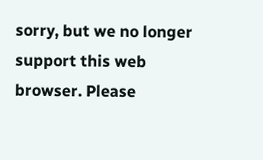sorry, but we no longer support this web browser. Please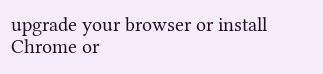upgrade your browser or install Chrome or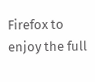Firefox to enjoy the full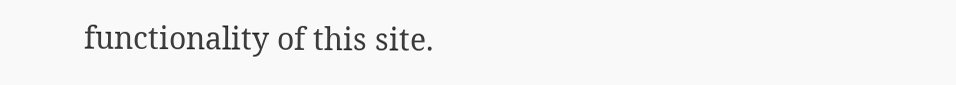functionality of this site.